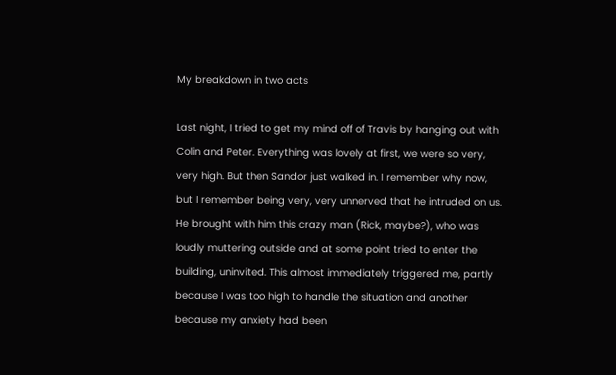My breakdown in two acts

Last night, I tried to get my mind off of Travis by hanging out with Colin and Peter. Everything was lovely at first, we were so very, very high. But then Sandor just walked in. I remember why now, but I remember being very, very unnerved that he intruded on us. He brought with him this crazy man (Rick, maybe?), who was loudly muttering outside and at some point tried to enter the building, uninvited. This almost immediately triggered me, partly because I was too high to handle the situation and another because my anxiety had been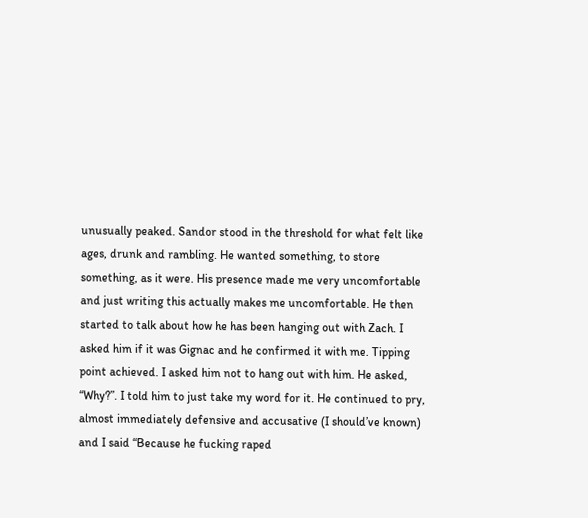unusually peaked. Sandor stood in the threshold for what felt like ages, drunk and rambling. He wanted something, to store something, as it were. His presence made me very uncomfortable and just writing this actually makes me uncomfortable. He then started to talk about how he has been hanging out with Zach. I asked him if it was Gignac and he confirmed it with me. Tipping point achieved. I asked him not to hang out with him. He asked, “Why?”. I told him to just take my word for it. He continued to pry, almost immediately defensive and accusative (I should’ve known) and I said “Because he fucking raped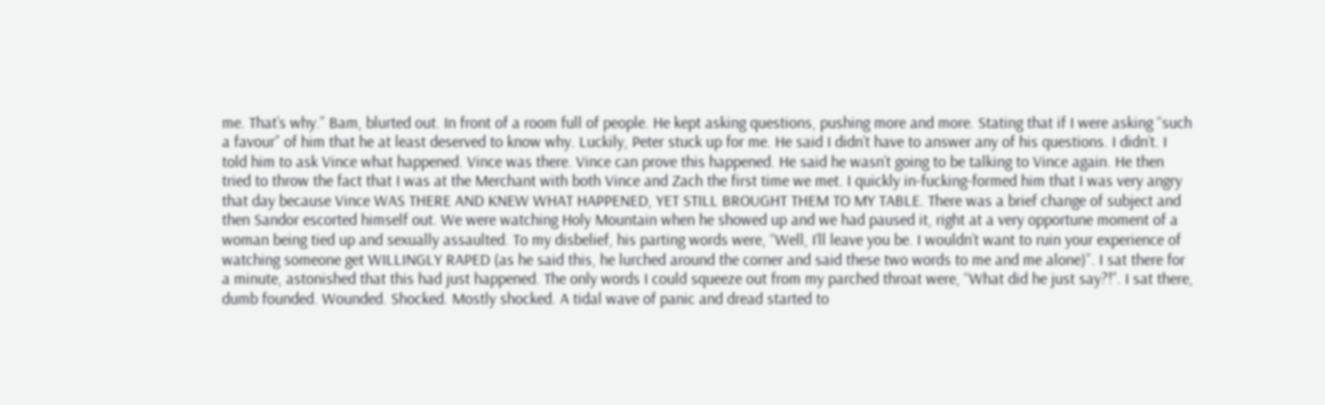me. That’s why.” Bam, blurted out. In front of a room full of people. He kept asking questions, pushing more and more. Stating that if I were asking “such a favour” of him that he at least deserved to know why. Luckily, Peter stuck up for me. He said I didn’t have to answer any of his questions. I didn’t. I told him to ask Vince what happened. Vince was there. Vince can prove this happened. He said he wasn’t going to be talking to Vince again. He then tried to throw the fact that I was at the Merchant with both Vince and Zach the first time we met. I quickly in-fucking-formed him that I was very angry that day because Vince WAS THERE AND KNEW WHAT HAPPENED, YET STILL BROUGHT THEM TO MY TABLE. There was a brief change of subject and then Sandor escorted himself out. We were watching Holy Mountain when he showed up and we had paused it, right at a very opportune moment of a woman being tied up and sexually assaulted. To my disbelief, his parting words were, “Well, I’ll leave you be. I wouldn’t want to ruin your experience of watching someone get WILLINGLY RAPED (as he said this, he lurched around the corner and said these two words to me and me alone)”. I sat there for a minute, astonished that this had just happened. The only words I could squeeze out from my parched throat were, “What did he just say?!”. I sat there, dumb founded. Wounded. Shocked. Mostly shocked. A tidal wave of panic and dread started to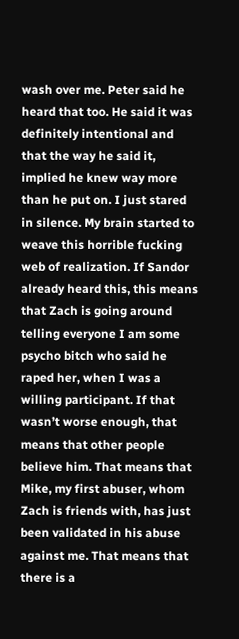wash over me. Peter said he heard that too. He said it was definitely intentional and that the way he said it, implied he knew way more than he put on. I just stared in silence. My brain started to weave this horrible fucking web of realization. If Sandor already heard this, this means that Zach is going around telling everyone I am some psycho bitch who said he raped her, when I was a willing participant. If that wasn’t worse enough, that means that other people believe him. That means that Mike, my first abuser, whom Zach is friends with, has just been validated in his abuse against me. That means that there is a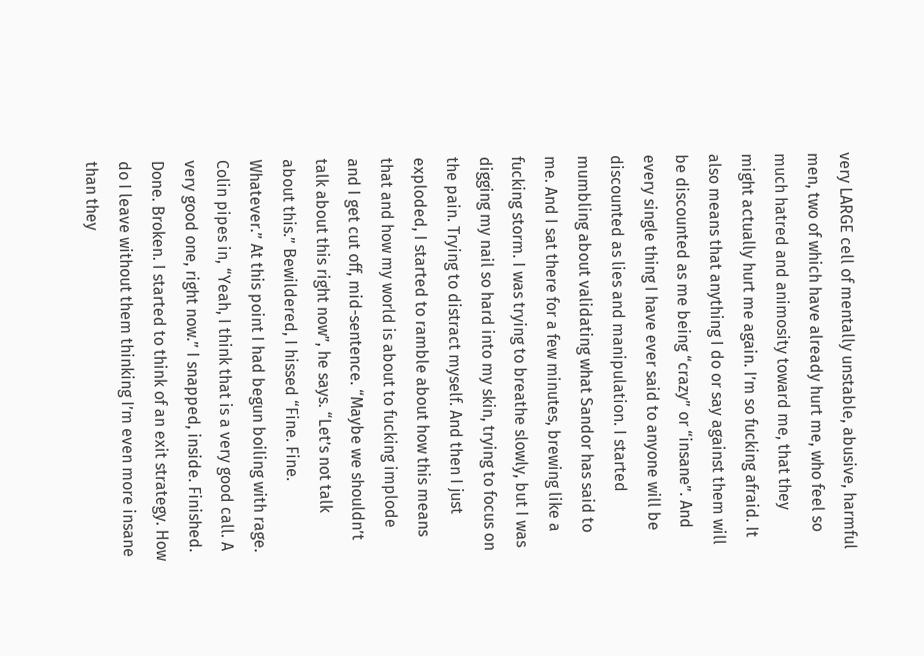very LARGE cell of mentally unstable, abusive, harmful men, two of which have already hurt me, who feel so much hatred and animosity toward me, that they might actually hurt me again. I’m so fucking afraid. It also means that anything I do or say against them will be discounted as me being “crazy” or “insane”. And every single thing I have ever said to anyone will be discounted as lies and manipulation. I started mumbling about validating what Sandor has said to me. And I sat there for a few minutes, brewing like a fucking storm. I was trying to breathe slowly, but I was digging my nail so hard into my skin, trying to focus on the pain. Trying to distract myself. And then I just exploded, I started to ramble about how this means that and how my world is about to fucking implode and I get cut off, mid-sentence. “Maybe we shouldn’t talk about this right now”, he says. “Let’s not talk about this.” Bewildered, I hissed “Fine. Fine. Whatever.” At this point I had begun boiling with rage. Colin pipes in, “Yeah, I think that is a very good call. A very good one, right now.” I snapped, inside. Finished. Done. Broken. I started to think of an exit strategy. How do I leave without them thinking I’m even more insane than they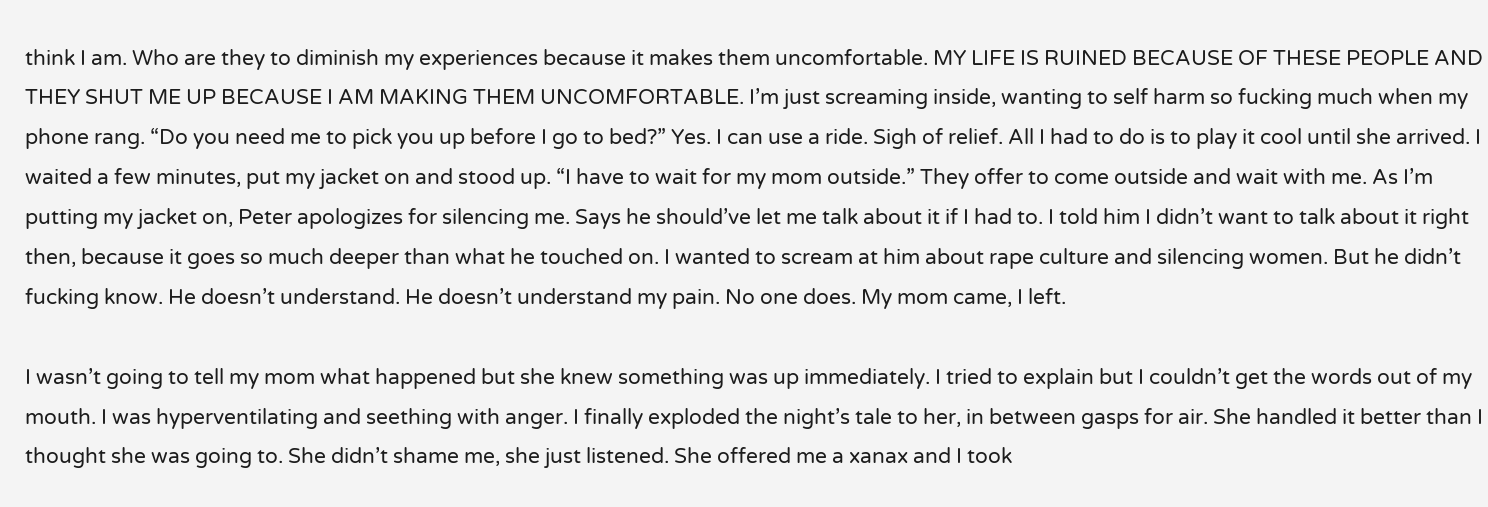think I am. Who are they to diminish my experiences because it makes them uncomfortable. MY LIFE IS RUINED BECAUSE OF THESE PEOPLE AND THEY SHUT ME UP BECAUSE I AM MAKING THEM UNCOMFORTABLE. I’m just screaming inside, wanting to self harm so fucking much when my phone rang. “Do you need me to pick you up before I go to bed?” Yes. I can use a ride. Sigh of relief. All I had to do is to play it cool until she arrived. I waited a few minutes, put my jacket on and stood up. “I have to wait for my mom outside.” They offer to come outside and wait with me. As I’m putting my jacket on, Peter apologizes for silencing me. Says he should’ve let me talk about it if I had to. I told him I didn’t want to talk about it right then, because it goes so much deeper than what he touched on. I wanted to scream at him about rape culture and silencing women. But he didn’t fucking know. He doesn’t understand. He doesn’t understand my pain. No one does. My mom came, I left.

I wasn’t going to tell my mom what happened but she knew something was up immediately. I tried to explain but I couldn’t get the words out of my mouth. I was hyperventilating and seething with anger. I finally exploded the night’s tale to her, in between gasps for air. She handled it better than I thought she was going to. She didn’t shame me, she just listened. She offered me a xanax and I took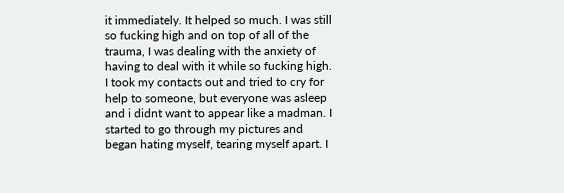it immediately. It helped so much. I was still so fucking high and on top of all of the trauma, I was dealing with the anxiety of having to deal with it while so fucking high. I took my contacts out and tried to cry for help to someone, but everyone was asleep and i didnt want to appear like a madman. I started to go through my pictures and began hating myself, tearing myself apart. I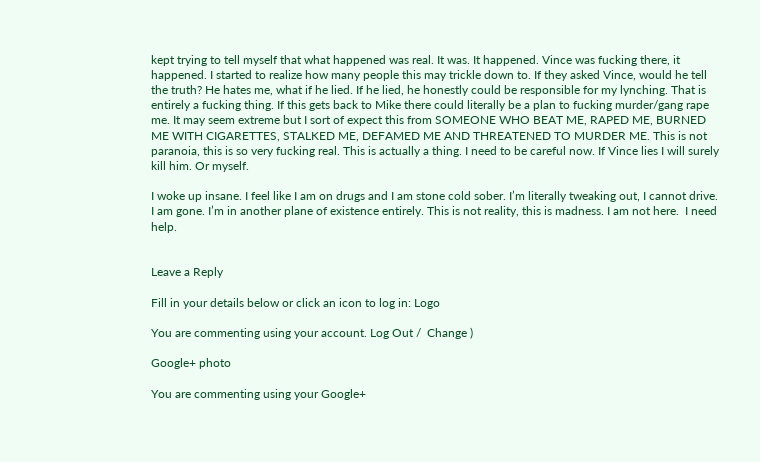kept trying to tell myself that what happened was real. It was. It happened. Vince was fucking there, it happened. I started to realize how many people this may trickle down to. If they asked Vince, would he tell the truth? He hates me, what if he lied. If he lied, he honestly could be responsible for my lynching. That is entirely a fucking thing. If this gets back to Mike there could literally be a plan to fucking murder/gang rape me. It may seem extreme but I sort of expect this from SOMEONE WHO BEAT ME, RAPED ME, BURNED ME WITH CIGARETTES, STALKED ME, DEFAMED ME AND THREATENED TO MURDER ME. This is not paranoia, this is so very fucking real. This is actually a thing. I need to be careful now. If Vince lies I will surely kill him. Or myself.

I woke up insane. I feel like I am on drugs and I am stone cold sober. I’m literally tweaking out, I cannot drive. I am gone. I’m in another plane of existence entirely. This is not reality, this is madness. I am not here.  I need help.


Leave a Reply

Fill in your details below or click an icon to log in: Logo

You are commenting using your account. Log Out /  Change )

Google+ photo

You are commenting using your Google+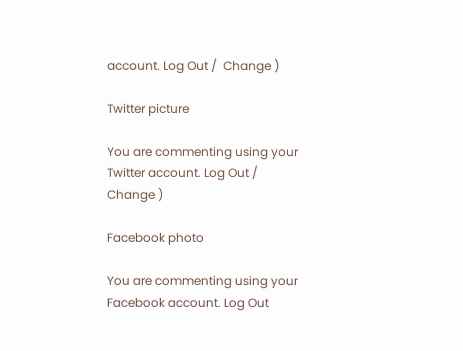account. Log Out /  Change )

Twitter picture

You are commenting using your Twitter account. Log Out /  Change )

Facebook photo

You are commenting using your Facebook account. Log Out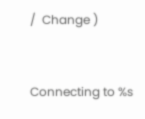/  Change )


Connecting to %s